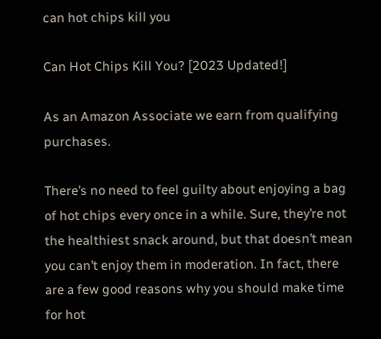can hot chips kill you

Can Hot Chips Kill You? [2023 Updated!]

As an Amazon Associate we earn from qualifying purchases.

There’s no need to feel guilty about enjoying a bag of hot chips every once in a while. Sure, they’re not the healthiest snack around, but that doesn’t mean you can’t enjoy them in moderation. In fact, there are a few good reasons why you should make time for hot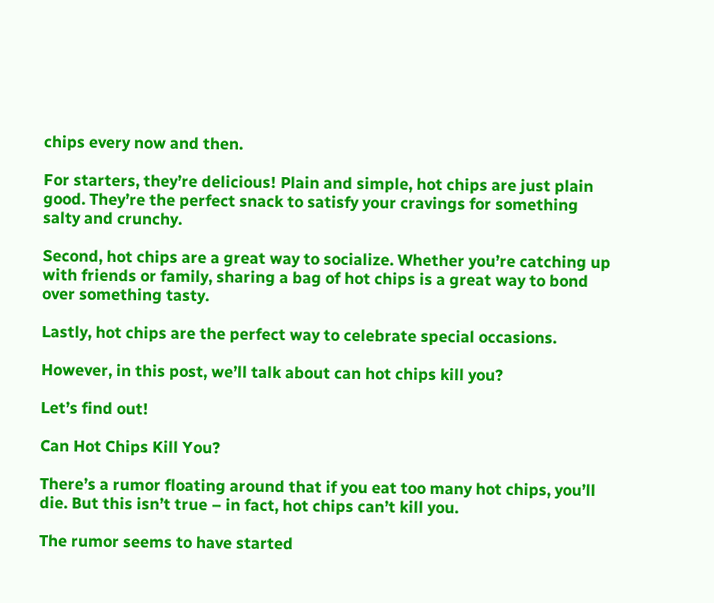chips every now and then.

For starters, they’re delicious! Plain and simple, hot chips are just plain good. They’re the perfect snack to satisfy your cravings for something salty and crunchy.

Second, hot chips are a great way to socialize. Whether you’re catching up with friends or family, sharing a bag of hot chips is a great way to bond over something tasty.

Lastly, hot chips are the perfect way to celebrate special occasions.

However, in this post, we’ll talk about can hot chips kill you?

Let’s find out!

Can Hot Chips Kill You?

There’s a rumor floating around that if you eat too many hot chips, you’ll die. But this isn’t true – in fact, hot chips can’t kill you.

The rumor seems to have started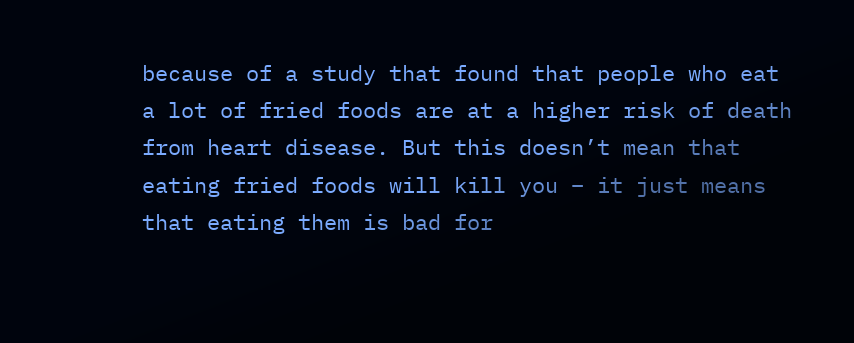because of a study that found that people who eat a lot of fried foods are at a higher risk of death from heart disease. But this doesn’t mean that eating fried foods will kill you – it just means that eating them is bad for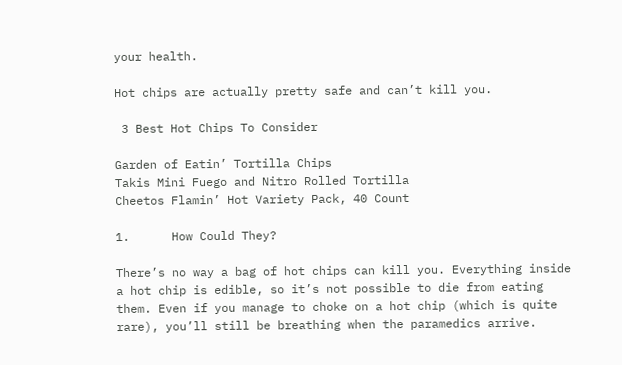your health.

Hot chips are actually pretty safe and can’t kill you.

 3 Best Hot Chips To Consider

Garden of Eatin’ Tortilla Chips
Takis Mini Fuego and Nitro Rolled Tortilla
Cheetos Flamin’ Hot Variety Pack, 40 Count

1.      How Could They?

There’s no way a bag of hot chips can kill you. Everything inside a hot chip is edible, so it’s not possible to die from eating them. Even if you manage to choke on a hot chip (which is quite rare), you’ll still be breathing when the paramedics arrive.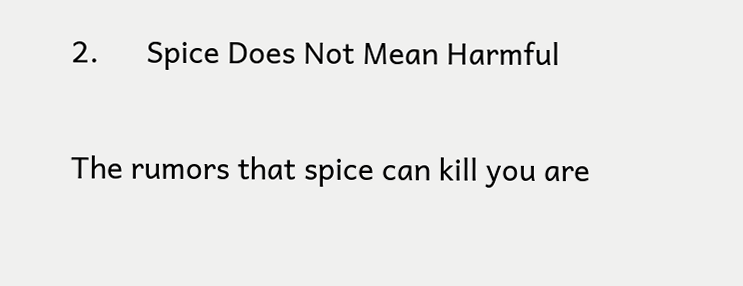2.      Spice Does Not Mean Harmful

The rumors that spice can kill you are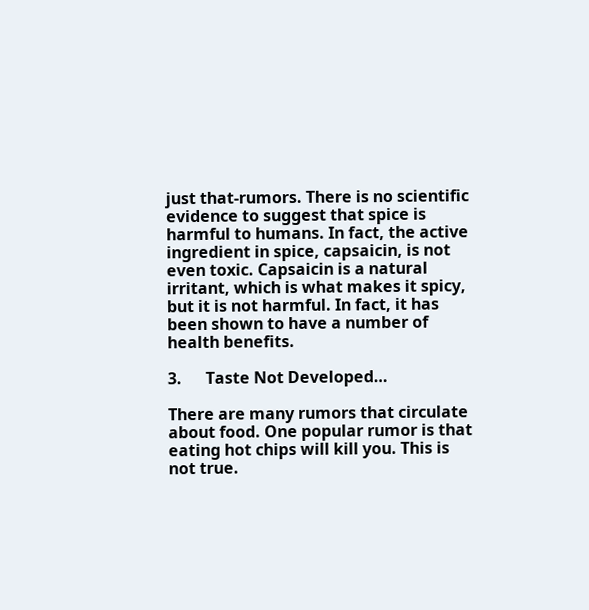just that-rumors. There is no scientific evidence to suggest that spice is harmful to humans. In fact, the active ingredient in spice, capsaicin, is not even toxic. Capsaicin is a natural irritant, which is what makes it spicy, but it is not harmful. In fact, it has been shown to have a number of health benefits.

3.      Taste Not Developed…

There are many rumors that circulate about food. One popular rumor is that eating hot chips will kill you. This is not true.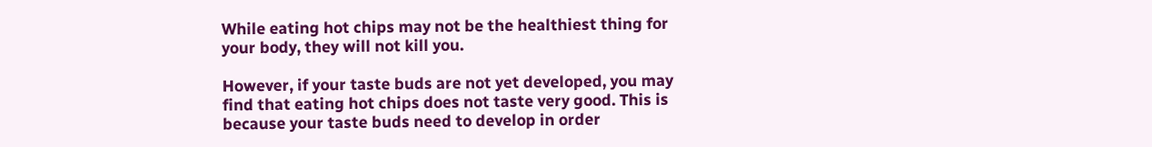While eating hot chips may not be the healthiest thing for your body, they will not kill you.

However, if your taste buds are not yet developed, you may find that eating hot chips does not taste very good. This is because your taste buds need to develop in order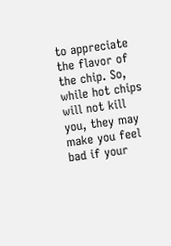to appreciate the flavor of the chip. So, while hot chips will not kill you, they may make you feel bad if your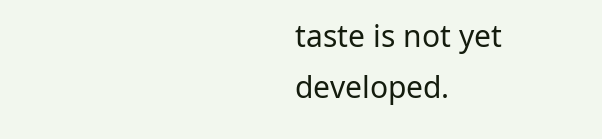taste is not yet developed.